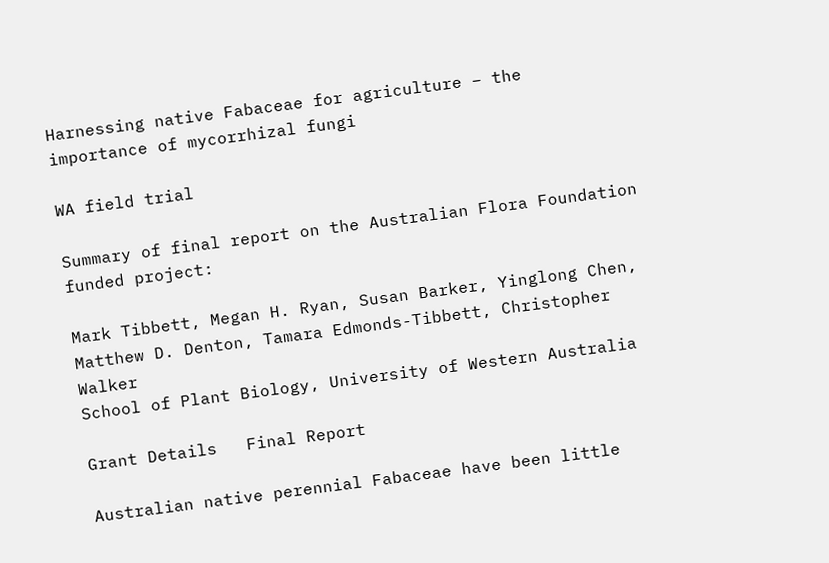Harnessing native Fabaceae for agriculture – the importance of mycorrhizal fungi

WA field trial

Summary of final report on the Australian Flora Foundation funded project:

Mark Tibbett, Megan H. Ryan, Susan Barker, Yinglong Chen, Matthew D. Denton, Tamara Edmonds-Tibbett, Christopher Walker
School of Plant Biology, University of Western Australia

Grant Details   Final Report

Australian native perennial Fabaceae have been little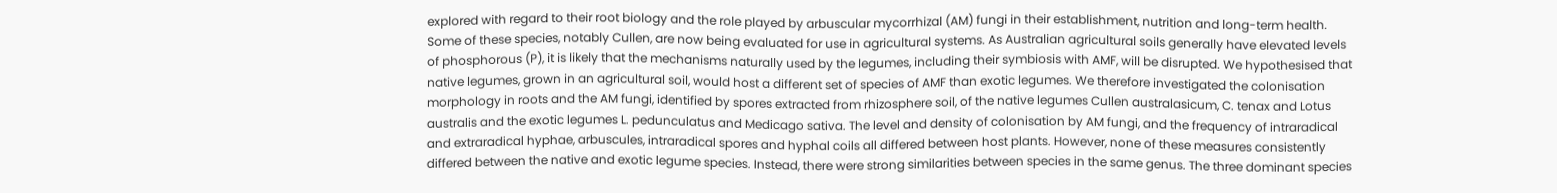explored with regard to their root biology and the role played by arbuscular mycorrhizal (AM) fungi in their establishment, nutrition and long-term health. Some of these species, notably Cullen, are now being evaluated for use in agricultural systems. As Australian agricultural soils generally have elevated levels of phosphorous (P), it is likely that the mechanisms naturally used by the legumes, including their symbiosis with AMF, will be disrupted. We hypothesised that native legumes, grown in an agricultural soil, would host a different set of species of AMF than exotic legumes. We therefore investigated the colonisation morphology in roots and the AM fungi, identified by spores extracted from rhizosphere soil, of the native legumes Cullen australasicum, C. tenax and Lotus australis and the exotic legumes L. pedunculatus and Medicago sativa. The level and density of colonisation by AM fungi, and the frequency of intraradical and extraradical hyphae, arbuscules, intraradical spores and hyphal coils all differed between host plants. However, none of these measures consistently differed between the native and exotic legume species. Instead, there were strong similarities between species in the same genus. The three dominant species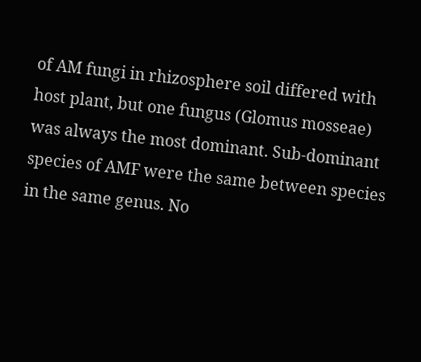of AM fungi in rhizosphere soil differed with host plant, but one fungus (Glomus mosseae) was always the most dominant. Sub-dominant species of AMF were the same between species in the same genus. No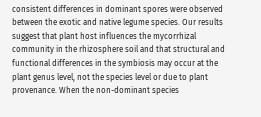consistent differences in dominant spores were observed between the exotic and native legume species. Our results suggest that plant host influences the mycorrhizal community in the rhizosphere soil and that structural and functional differences in the symbiosis may occur at the plant genus level, not the species level or due to plant provenance. When the non-dominant species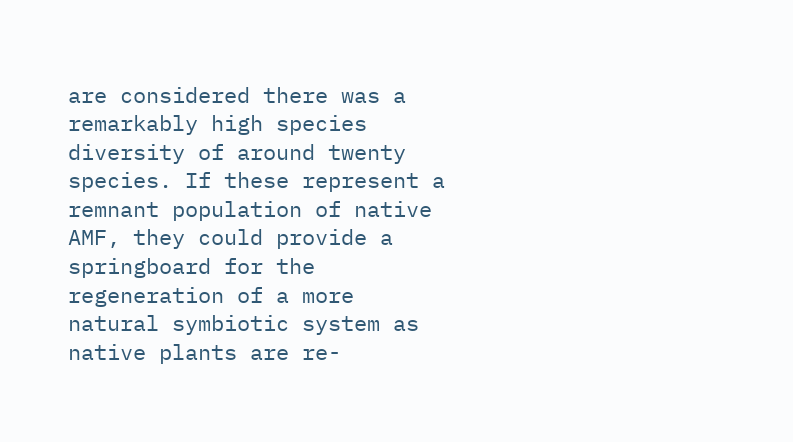are considered there was a remarkably high species diversity of around twenty species. If these represent a remnant population of native AMF, they could provide a springboard for the regeneration of a more natural symbiotic system as native plants are re-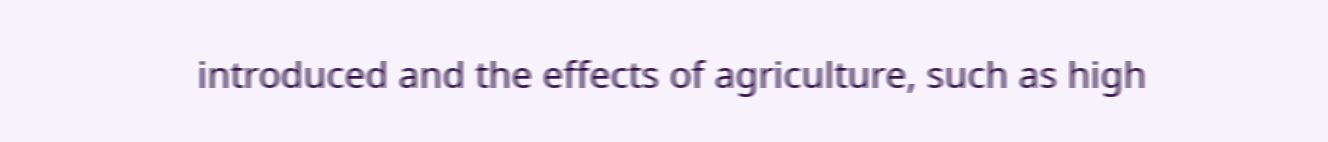introduced and the effects of agriculture, such as high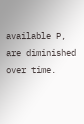available P, are diminished over time.